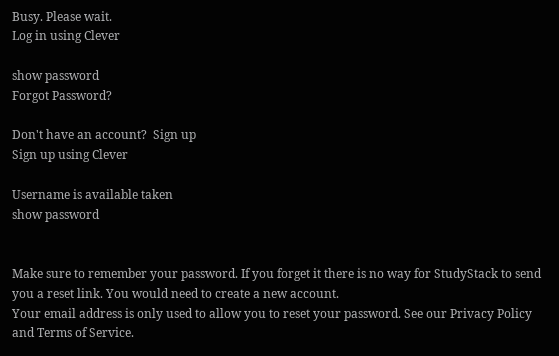Busy. Please wait.
Log in using Clever

show password
Forgot Password?

Don't have an account?  Sign up
Sign up using Clever

Username is available taken
show password


Make sure to remember your password. If you forget it there is no way for StudyStack to send you a reset link. You would need to create a new account.
Your email address is only used to allow you to reset your password. See our Privacy Policy and Terms of Service.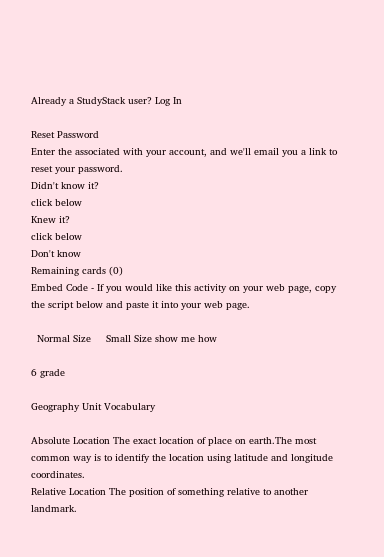Already a StudyStack user? Log In

Reset Password
Enter the associated with your account, and we'll email you a link to reset your password.
Didn't know it?
click below
Knew it?
click below
Don't know
Remaining cards (0)
Embed Code - If you would like this activity on your web page, copy the script below and paste it into your web page.

  Normal Size     Small Size show me how

6 grade

Geography Unit Vocabulary

Absolute Location The exact location of place on earth.The most common way is to identify the location using latitude and longitude coordinates.
Relative Location The position of something relative to another landmark.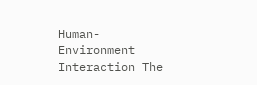Human-Environment Interaction The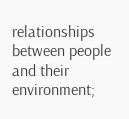relationships between people and their environment;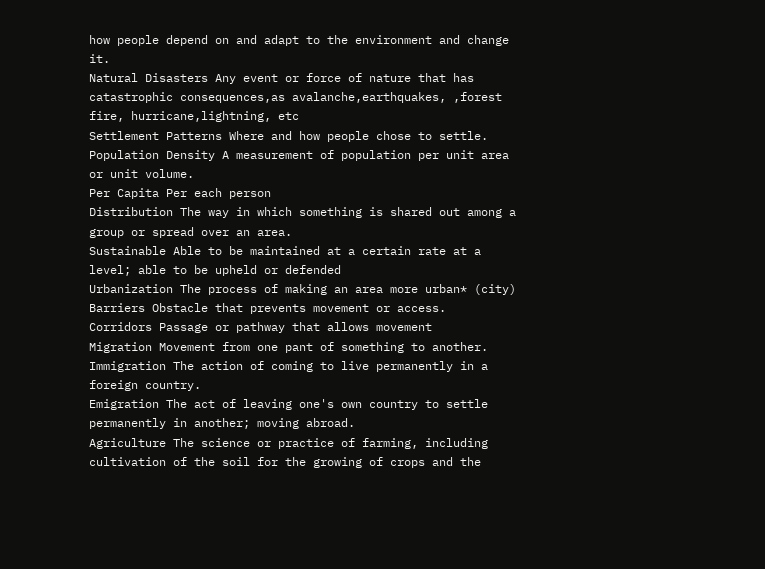how people depend on and adapt to the environment and change it.
Natural Disasters Any event or force of nature that has catastrophic consequences,as avalanche,earthquakes, ,forest fire, hurricane,lightning, etc
Settlement Patterns Where and how people chose to settle.
Population Density A measurement of population per unit area or unit volume.
Per Capita Per each person
Distribution The way in which something is shared out among a group or spread over an area.
Sustainable Able to be maintained at a certain rate at a level; able to be upheld or defended
Urbanization The process of making an area more urban* (city)
Barriers Obstacle that prevents movement or access.
Corridors Passage or pathway that allows movement
Migration Movement from one pant of something to another.
Immigration The action of coming to live permanently in a foreign country.
Emigration The act of leaving one's own country to settle permanently in another; moving abroad.
Agriculture The science or practice of farming, including cultivation of the soil for the growing of crops and the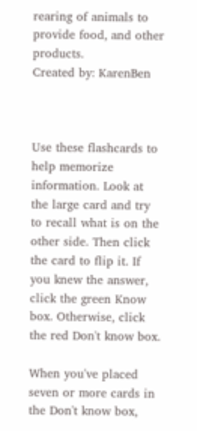rearing of animals to provide food, and other products.
Created by: KarenBen



Use these flashcards to help memorize information. Look at the large card and try to recall what is on the other side. Then click the card to flip it. If you knew the answer, click the green Know box. Otherwise, click the red Don't know box.

When you've placed seven or more cards in the Don't know box,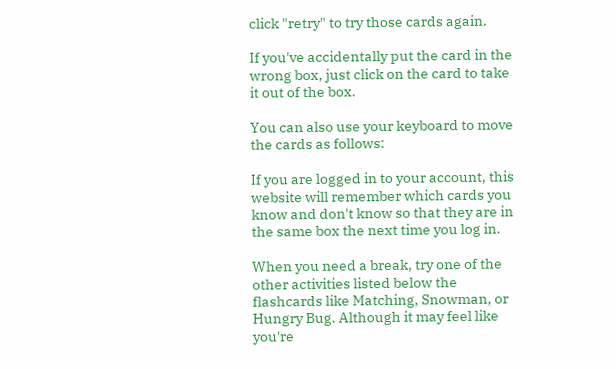click "retry" to try those cards again.

If you've accidentally put the card in the wrong box, just click on the card to take it out of the box.

You can also use your keyboard to move the cards as follows:

If you are logged in to your account, this website will remember which cards you know and don't know so that they are in the same box the next time you log in.

When you need a break, try one of the other activities listed below the flashcards like Matching, Snowman, or Hungry Bug. Although it may feel like you're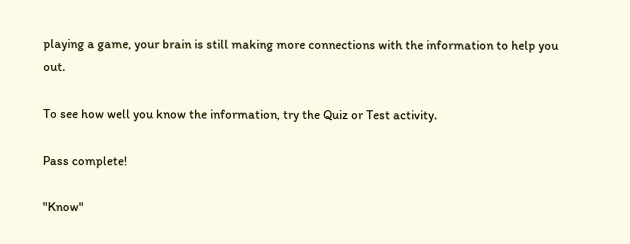playing a game, your brain is still making more connections with the information to help you out.

To see how well you know the information, try the Quiz or Test activity.

Pass complete!

"Know"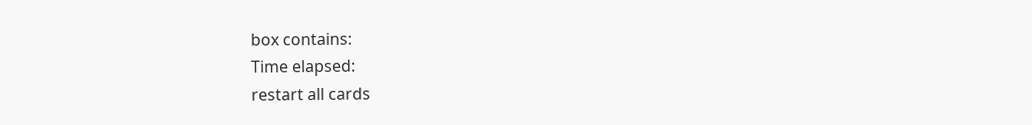box contains:
Time elapsed:
restart all cards